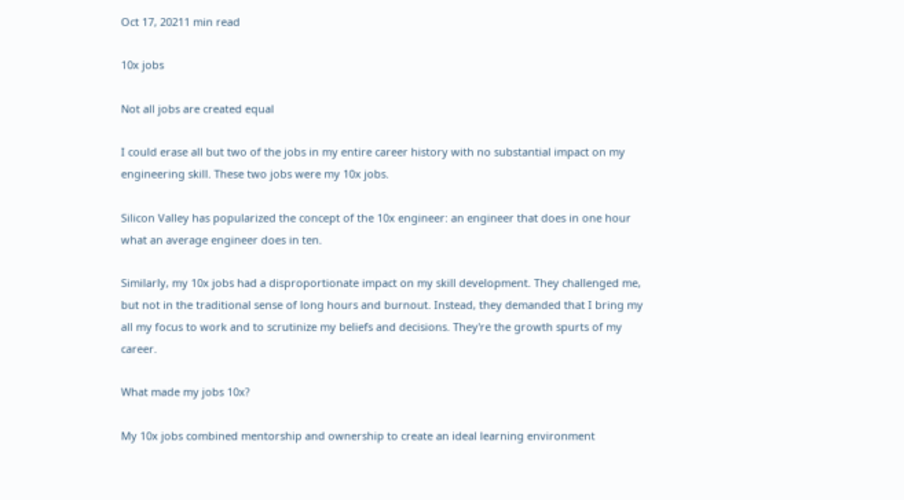Oct 17, 20211 min read

10x jobs

Not all jobs are created equal

I could erase all but two of the jobs in my entire career history with no substantial impact on my engineering skill. These two jobs were my 10x jobs.

Silicon Valley has popularized the concept of the 10x engineer: an engineer that does in one hour what an average engineer does in ten.

Similarly, my 10x jobs had a disproportionate impact on my skill development. They challenged me, but not in the traditional sense of long hours and burnout. Instead, they demanded that I bring my all my focus to work and to scrutinize my beliefs and decisions. They're the growth spurts of my career.

What made my jobs 10x?

My 10x jobs combined mentorship and ownership to create an ideal learning environment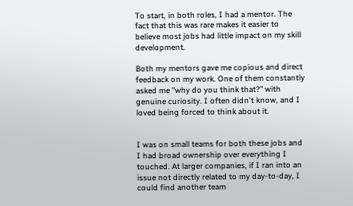To start, in both roles, I had a mentor. The fact that this was rare makes it easier to believe most jobs had little impact on my skill development.

Both my mentors gave me copious and direct feedback on my work. One of them constantly asked me "why do you think that?" with genuine curiosity. I often didn't know, and I loved being forced to think about it.


I was on small teams for both these jobs and I had broad ownership over everything I touched. At larger companies, if I ran into an issue not directly related to my day-to-day, I could find another team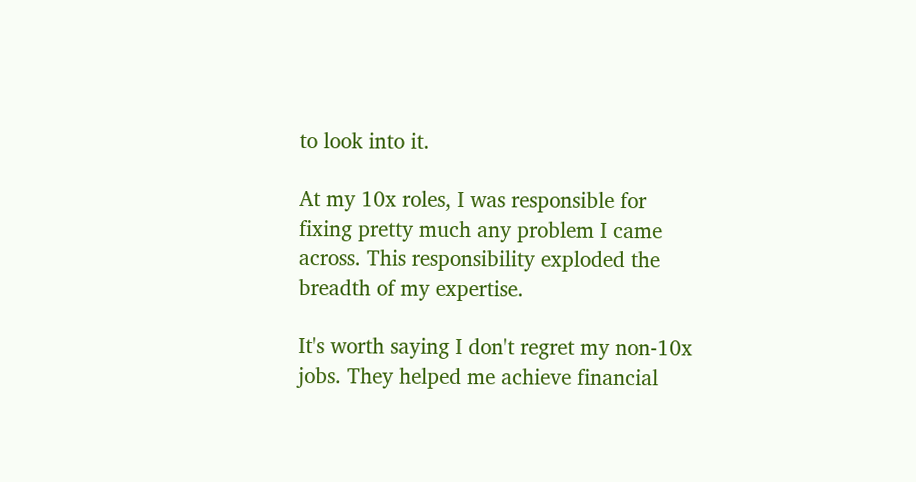to look into it.

At my 10x roles, I was responsible for fixing pretty much any problem I came across. This responsibility exploded the breadth of my expertise.

It's worth saying I don't regret my non-10x jobs. They helped me achieve financial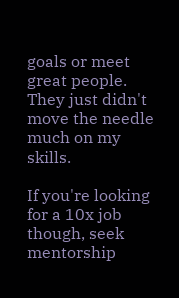goals or meet great people. They just didn't move the needle much on my skills.

If you're looking for a 10x job though, seek mentorship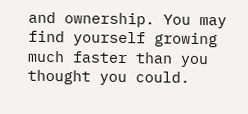and ownership. You may find yourself growing much faster than you thought you could.